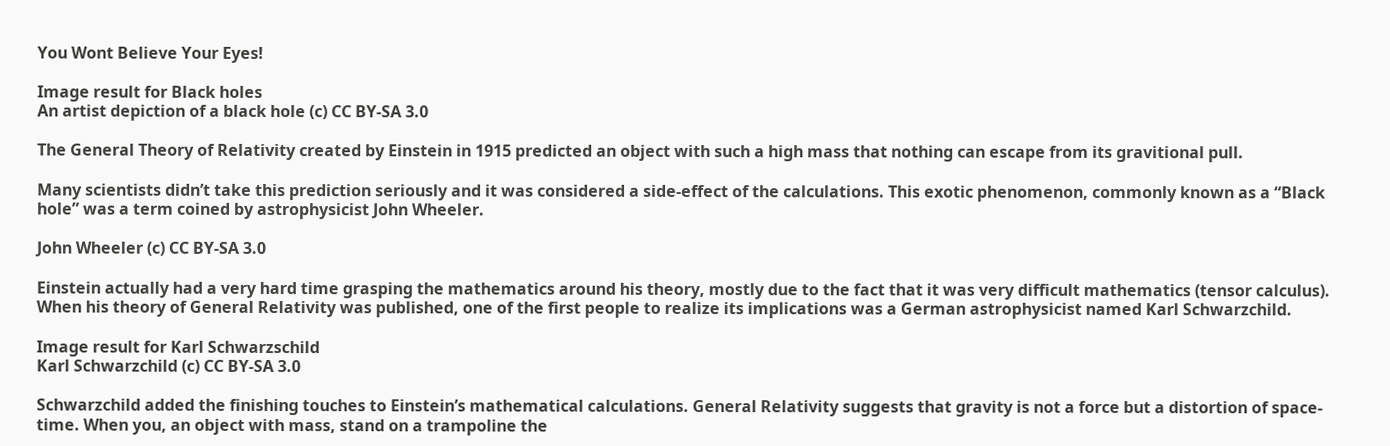You Wont Believe Your Eyes!

Image result for Black holes
An artist depiction of a black hole (c) CC BY-SA 3.0

The General Theory of Relativity created by Einstein in 1915 predicted an object with such a high mass that nothing can escape from its gravitional pull.

Many scientists didn’t take this prediction seriously and it was considered a side-effect of the calculations. This exotic phenomenon, commonly known as a “Black hole” was a term coined by astrophysicist John Wheeler.

John Wheeler (c) CC BY-SA 3.0

Einstein actually had a very hard time grasping the mathematics around his theory, mostly due to the fact that it was very difficult mathematics (tensor calculus). When his theory of General Relativity was published, one of the first people to realize its implications was a German astrophysicist named Karl Schwarzchild.

Image result for Karl Schwarzschild
Karl Schwarzchild (c) CC BY-SA 3.0

Schwarzchild added the finishing touches to Einstein’s mathematical calculations. General Relativity suggests that gravity is not a force but a distortion of space-time. When you, an object with mass, stand on a trampoline the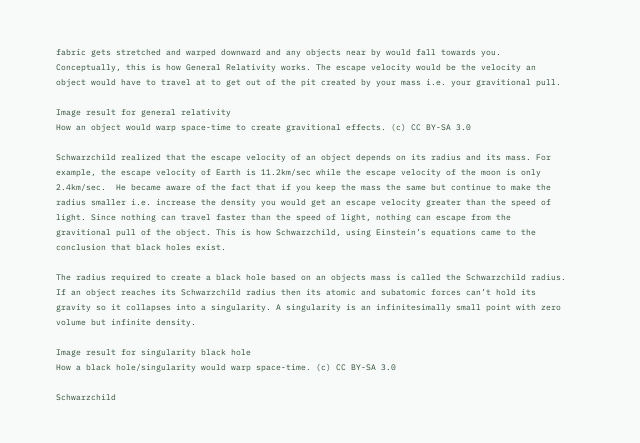fabric gets stretched and warped downward and any objects near by would fall towards you. Conceptually, this is how General Relativity works. The escape velocity would be the velocity an object would have to travel at to get out of the pit created by your mass i.e. your gravitional pull.

Image result for general relativity
How an object would warp space-time to create gravitional effects. (c) CC BY-SA 3.0

Schwarzchild realized that the escape velocity of an object depends on its radius and its mass. For example, the escape velocity of Earth is 11.2km/sec while the escape velocity of the moon is only 2.4km/sec.  He became aware of the fact that if you keep the mass the same but continue to make the radius smaller i.e. increase the density you would get an escape velocity greater than the speed of light. Since nothing can travel faster than the speed of light, nothing can escape from the gravitional pull of the object. This is how Schwarzchild, using Einstein’s equations came to the conclusion that black holes exist.

The radius required to create a black hole based on an objects mass is called the Schwarzchild radius. If an object reaches its Schwarzchild radius then its atomic and subatomic forces can’t hold its gravity so it collapses into a singularity. A singularity is an infinitesimally small point with zero volume but infinite density.

Image result for singularity black hole
How a black hole/singularity would warp space-time. (c) CC BY-SA 3.0

Schwarzchild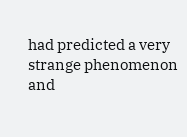had predicted a very strange phenomenon and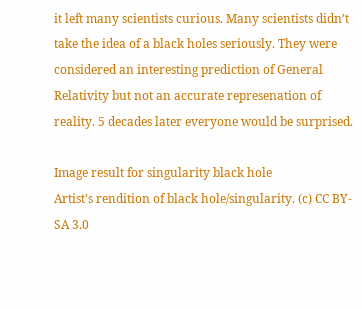it left many scientists curious. Many scientists didn’t take the idea of a black holes seriously. They were considered an interesting prediction of General Relativity but not an accurate represenation of reality. 5 decades later everyone would be surprised.

Image result for singularity black hole
Artist’s rendition of black hole/singularity. (c) CC BY-SA 3.0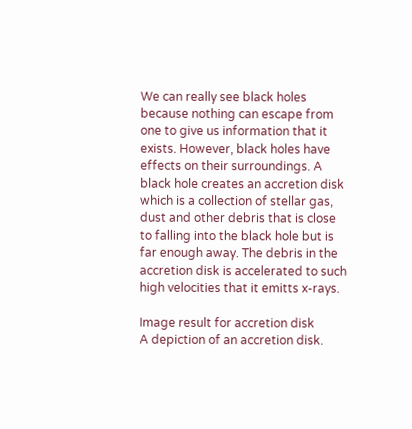We can really see black holes because nothing can escape from one to give us information that it exists. However, black holes have effects on their surroundings. A black hole creates an accretion disk which is a collection of stellar gas, dust and other debris that is close to falling into the black hole but is far enough away. The debris in the accretion disk is accelerated to such high velocities that it emitts x-rays.

Image result for accretion disk
A depiction of an accretion disk.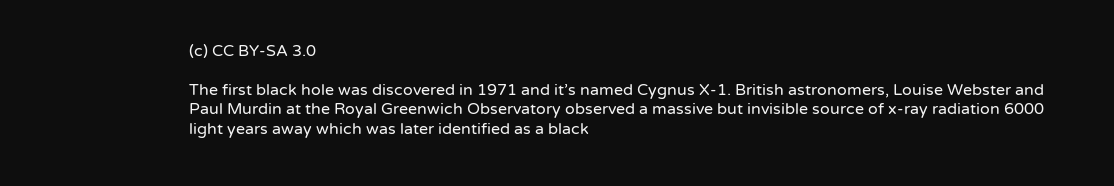(c) CC BY-SA 3.0

The first black hole was discovered in 1971 and it’s named Cygnus X-1. British astronomers, Louise Webster and Paul Murdin at the Royal Greenwich Observatory observed a massive but invisible source of x-ray radiation 6000 light years away which was later identified as a black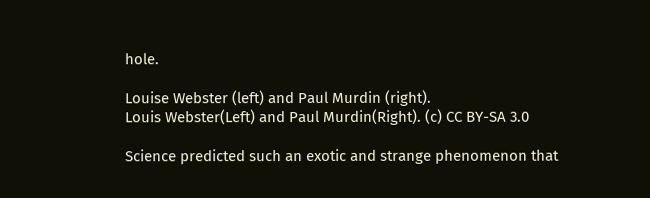hole.

Louise Webster (left) and Paul Murdin (right).
Louis Webster(Left) and Paul Murdin(Right). (c) CC BY-SA 3.0

Science predicted such an exotic and strange phenomenon that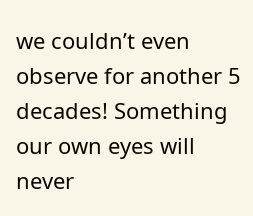we couldn’t even observe for another 5 decades! Something our own eyes will never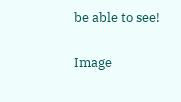be able to see!

Image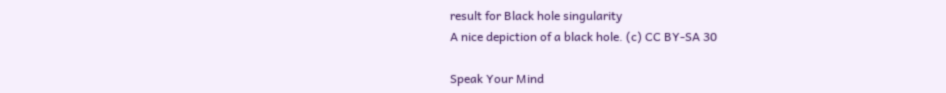result for Black hole singularity
A nice depiction of a black hole. (c) CC BY-SA 30

Speak Your Mind